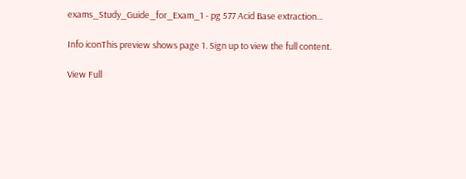exams_Study_Guide_for_Exam_1 - pg 577 Acid Base extraction...

Info iconThis preview shows page 1. Sign up to view the full content.

View Full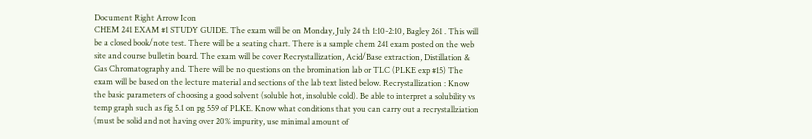Document Right Arrow Icon
CHEM 241 EXAM #1 STUDY GUIDE. The exam will be on Monday, July 24 th 1:10-2:10, Bagley 261 . This will be a closed book/note test. There will be a seating chart. There is a sample chem 241 exam posted on the web site and course bulletin board. The exam will be cover Recrystallization, Acid/Base extraction, Distillation & Gas Chromatography and. There will be no questions on the bromination lab or TLC (PLKE exp #15) The exam will be based on the lecture material and sections of the lab text listed below. Recrystallization : Know the basic parameters of choosing a good solvent (soluble hot, insoluble cold). Be able to interpret a solubility vs temp graph such as fig 5.1 on pg 559 of PLKE. Know what conditions that you can carry out a recrystallziation (must be solid and not having over 20% impurity, use minimal amount of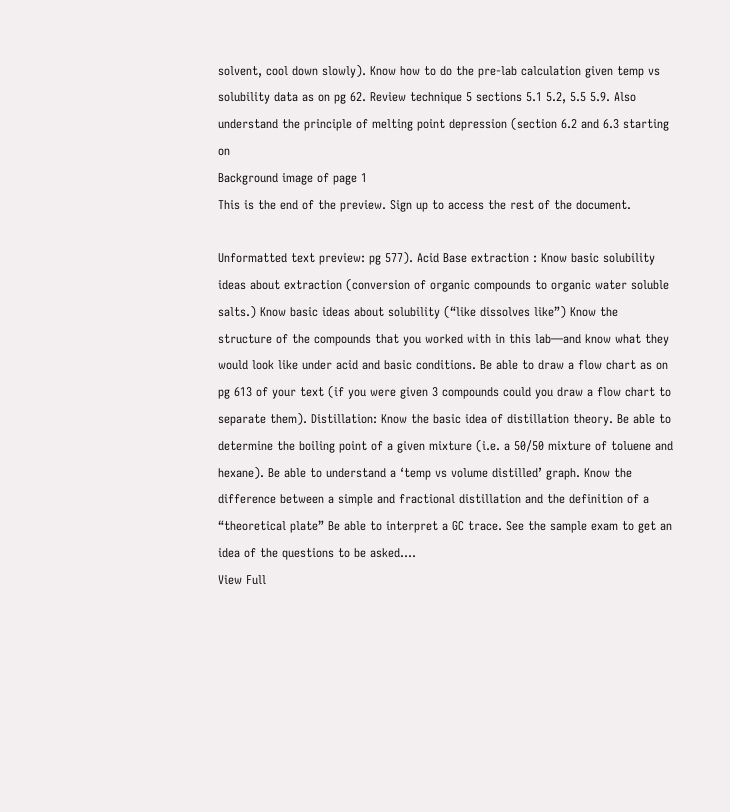solvent, cool down slowly). Know how to do the pre-lab calculation given temp vs solubility data as on pg 62. Review technique 5 sections 5.1 5.2, 5.5 5.9. Also understand the principle of melting point depression (section 6.2 and 6.3 starting on
Background image of page 1
This is the end of the preview. Sign up to access the rest of the document.

Unformatted text preview: pg 577). Acid Base extraction : Know basic solubility ideas about extraction (conversion of organic compounds to organic water soluble salts.) Know basic ideas about solubility (“like dissolves like”) Know the structure of the compounds that you worked with in this lab—and know what they would look like under acid and basic conditions. Be able to draw a flow chart as on pg 613 of your text (if you were given 3 compounds could you draw a flow chart to separate them). Distillation: Know the basic idea of distillation theory. Be able to determine the boiling point of a given mixture (i.e. a 50/50 mixture of toluene and hexane). Be able to understand a ‘temp vs volume distilled’ graph. Know the difference between a simple and fractional distillation and the definition of a “theoretical plate” Be able to interpret a GC trace. See the sample exam to get an idea of the questions to be asked....
View Full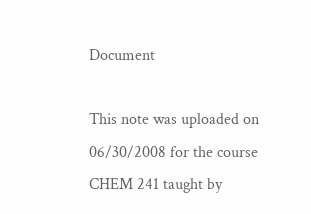Document

This note was uploaded on 06/30/2008 for the course CHEM 241 taught by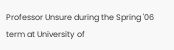Professor Unsure during the Spring '06 term at University of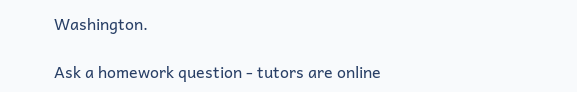Washington.

Ask a homework question - tutors are online